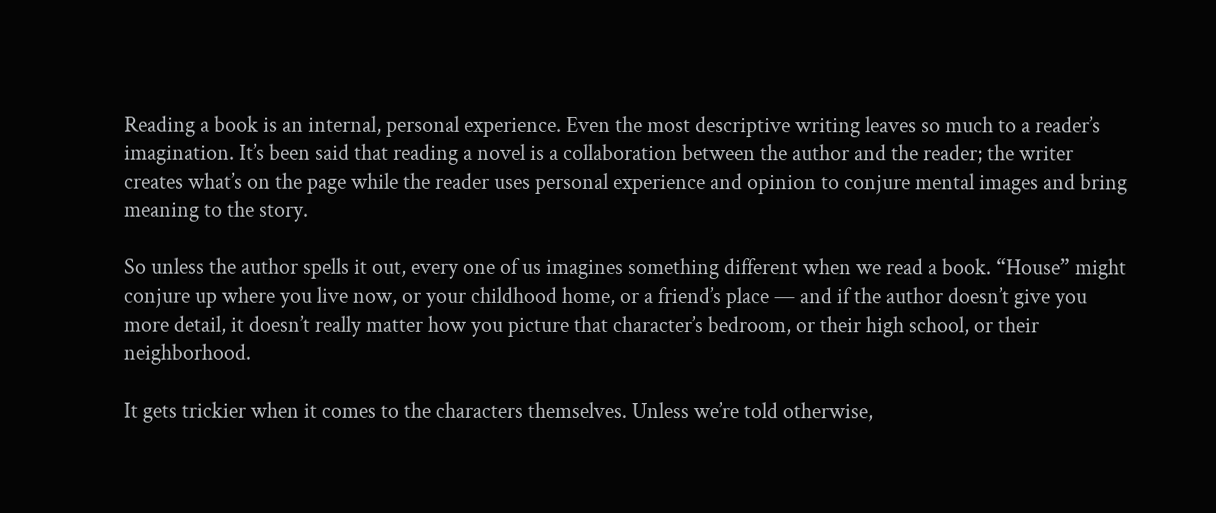Reading a book is an internal, personal experience. Even the most descriptive writing leaves so much to a reader’s imagination. It’s been said that reading a novel is a collaboration between the author and the reader; the writer creates what’s on the page while the reader uses personal experience and opinion to conjure mental images and bring meaning to the story.

So unless the author spells it out, every one of us imagines something different when we read a book. “House” might conjure up where you live now, or your childhood home, or a friend’s place — and if the author doesn’t give you more detail, it doesn’t really matter how you picture that character’s bedroom, or their high school, or their neighborhood.

It gets trickier when it comes to the characters themselves. Unless we’re told otherwise,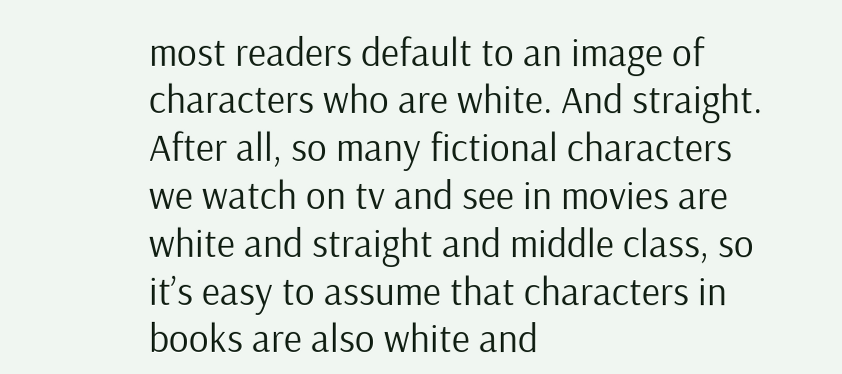most readers default to an image of characters who are white. And straight. After all, so many fictional characters we watch on tv and see in movies are white and straight and middle class, so it’s easy to assume that characters in books are also white and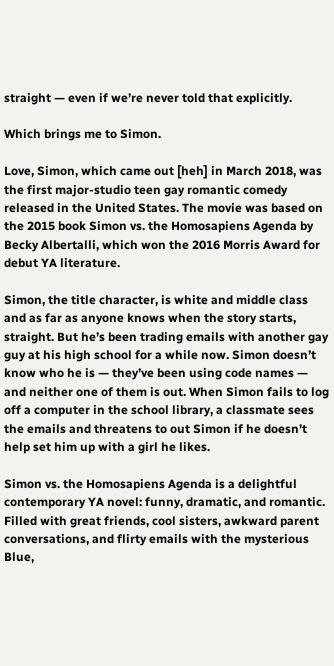straight — even if we’re never told that explicitly.

Which brings me to Simon.

Love, Simon, which came out [heh] in March 2018, was the first major-studio teen gay romantic comedy released in the United States. The movie was based on the 2015 book Simon vs. the Homosapiens Agenda by Becky Albertalli, which won the 2016 Morris Award for debut YA literature.

Simon, the title character, is white and middle class and as far as anyone knows when the story starts, straight. But he’s been trading emails with another gay guy at his high school for a while now. Simon doesn’t know who he is — they’ve been using code names — and neither one of them is out. When Simon fails to log off a computer in the school library, a classmate sees the emails and threatens to out Simon if he doesn’t help set him up with a girl he likes.

Simon vs. the Homosapiens Agenda is a delightful contemporary YA novel: funny, dramatic, and romantic. Filled with great friends, cool sisters, awkward parent conversations, and flirty emails with the mysterious Blue,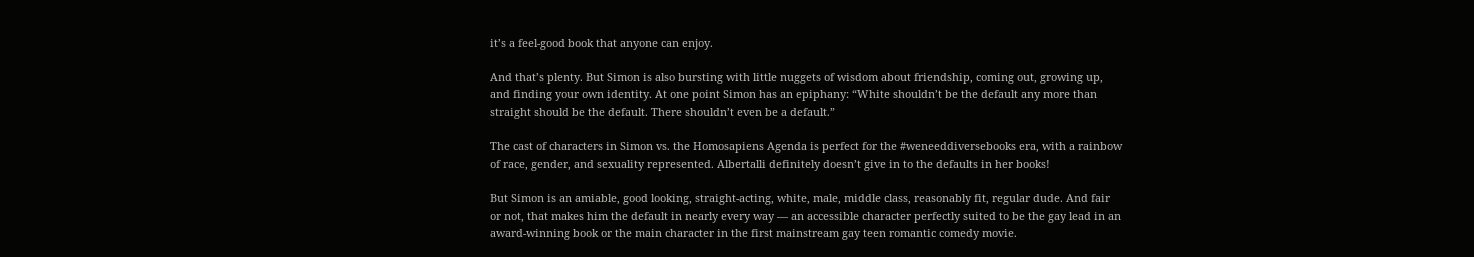it’s a feel-good book that anyone can enjoy.

And that’s plenty. But Simon is also bursting with little nuggets of wisdom about friendship, coming out, growing up, and finding your own identity. At one point Simon has an epiphany: “White shouldn’t be the default any more than straight should be the default. There shouldn’t even be a default.”

The cast of characters in Simon vs. the Homosapiens Agenda is perfect for the #weneeddiversebooks era, with a rainbow of race, gender, and sexuality represented. Albertalli definitely doesn’t give in to the defaults in her books!

But Simon is an amiable, good looking, straight-acting, white, male, middle class, reasonably fit, regular dude. And fair or not, that makes him the default in nearly every way — an accessible character perfectly suited to be the gay lead in an award-winning book or the main character in the first mainstream gay teen romantic comedy movie.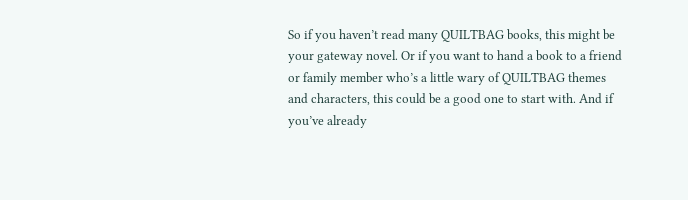So if you haven’t read many QUILTBAG books, this might be your gateway novel. Or if you want to hand a book to a friend or family member who’s a little wary of QUILTBAG themes and characters, this could be a good one to start with. And if you’ve already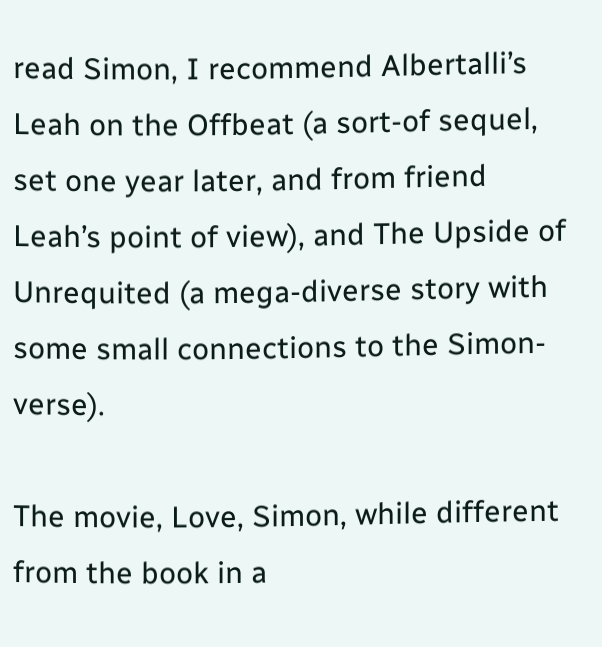read Simon, I recommend Albertalli’s Leah on the Offbeat (a sort-of sequel, set one year later, and from friend Leah’s point of view), and The Upside of Unrequited (a mega-diverse story with some small connections to the Simon-verse).

The movie, Love, Simon, while different from the book in a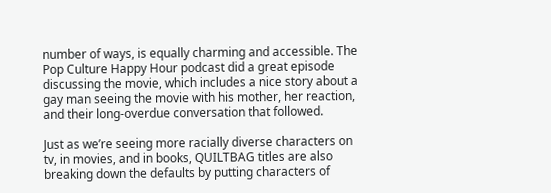number of ways, is equally charming and accessible. The Pop Culture Happy Hour podcast did a great episode discussing the movie, which includes a nice story about a gay man seeing the movie with his mother, her reaction, and their long-overdue conversation that followed.

Just as we’re seeing more racially diverse characters on tv, in movies, and in books, QUILTBAG titles are also breaking down the defaults by putting characters of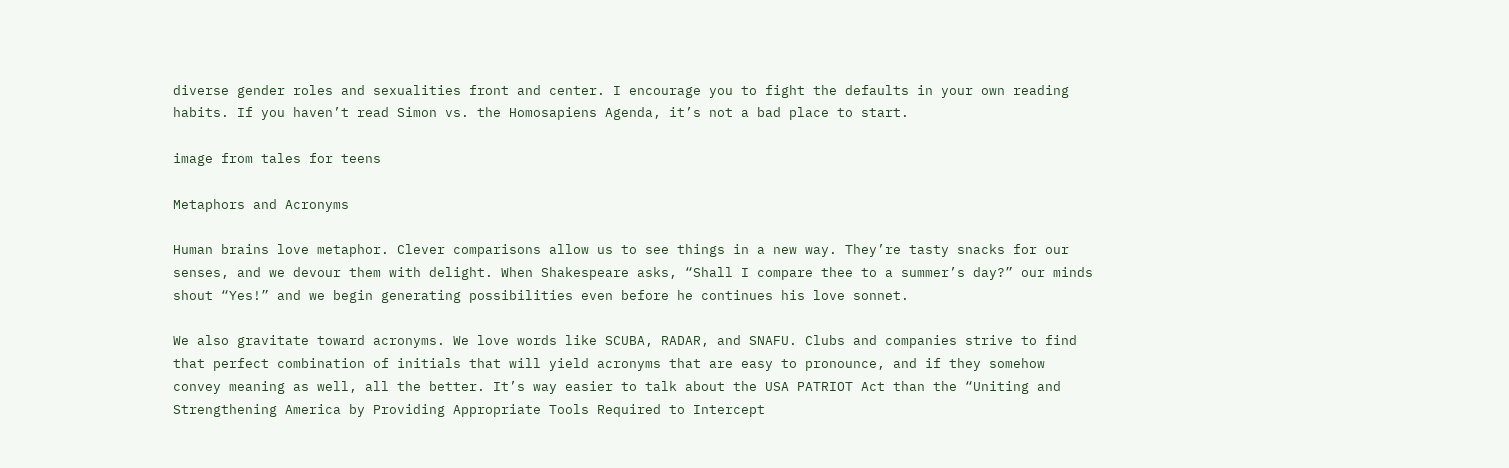diverse gender roles and sexualities front and center. I encourage you to fight the defaults in your own reading habits. If you haven’t read Simon vs. the Homosapiens Agenda, it’s not a bad place to start.

image from tales for teens

Metaphors and Acronyms

Human brains love metaphor. Clever comparisons allow us to see things in a new way. They’re tasty snacks for our senses, and we devour them with delight. When Shakespeare asks, “Shall I compare thee to a summer’s day?” our minds shout “Yes!” and we begin generating possibilities even before he continues his love sonnet.

We also gravitate toward acronyms. We love words like SCUBA, RADAR, and SNAFU. Clubs and companies strive to find that perfect combination of initials that will yield acronyms that are easy to pronounce, and if they somehow convey meaning as well, all the better. It’s way easier to talk about the USA PATRIOT Act than the “Uniting and Strengthening America by Providing Appropriate Tools Required to Intercept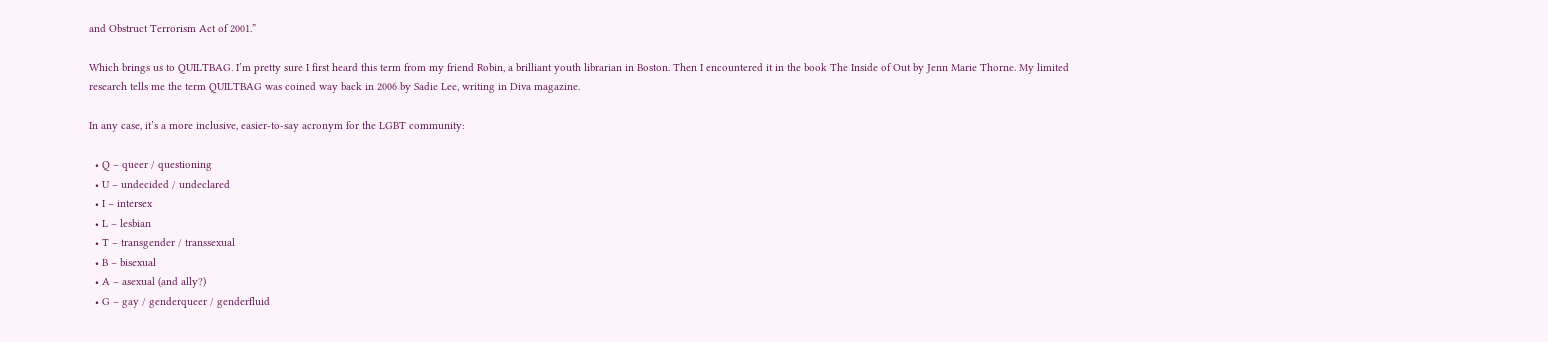and Obstruct Terrorism Act of 2001.”

Which brings us to QUILTBAG. I’m pretty sure I first heard this term from my friend Robin, a brilliant youth librarian in Boston. Then I encountered it in the book The Inside of Out by Jenn Marie Thorne. My limited research tells me the term QUILTBAG was coined way back in 2006 by Sadie Lee, writing in Diva magazine.

In any case, it’s a more inclusive, easier-to-say acronym for the LGBT community:

  • Q – queer / questioning
  • U – undecided / undeclared
  • I – intersex
  • L – lesbian
  • T – transgender / transsexual
  • B – bisexual
  • A – asexual (and ally?)
  • G – gay / genderqueer / genderfluid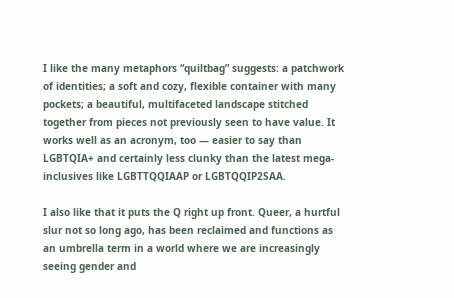I like the many metaphors “quiltbag” suggests: a patchwork of identities; a soft and cozy, flexible container with many pockets; a beautiful, multifaceted landscape stitched together from pieces not previously seen to have value. It works well as an acronym, too — easier to say than LGBTQIA+ and certainly less clunky than the latest mega-inclusives like LGBTTQQIAAP or LGBTQQIP2SAA.

I also like that it puts the Q right up front. Queer, a hurtful slur not so long ago, has been reclaimed and functions as an umbrella term in a world where we are increasingly seeing gender and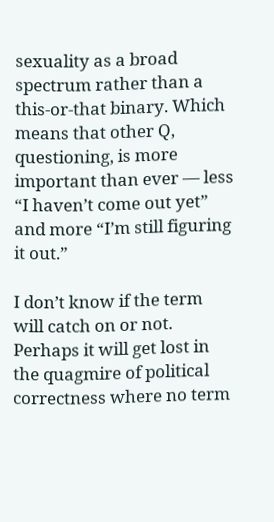sexuality as a broad spectrum rather than a this-or-that binary. Which means that other Q, questioning, is more important than ever — less “I haven’t come out yet” and more “I’m still figuring it out.”

I don’t know if the term will catch on or not. Perhaps it will get lost in the quagmire of political correctness where no term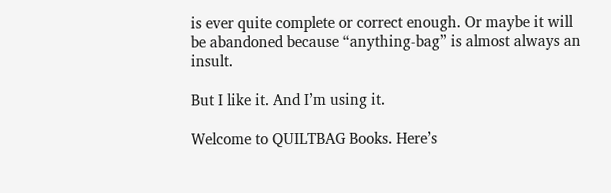is ever quite complete or correct enough. Or maybe it will be abandoned because “anything-bag” is almost always an insult.

But I like it. And I’m using it.

Welcome to QUILTBAG Books. Here’s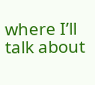where I’ll talk about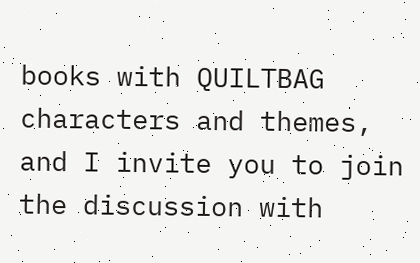books with QUILTBAG characters and themes, and I invite you to join the discussion with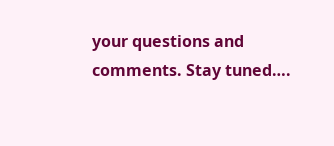your questions and comments. Stay tuned….